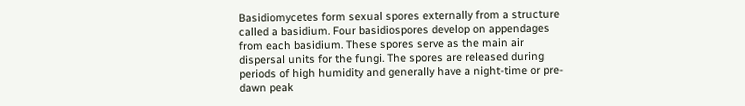Basidiomycetes form sexual spores externally from a structure called a basidium. Four basidiospores develop on appendages from each basidium. These spores serve as the main air dispersal units for the fungi. The spores are released during periods of high humidity and generally have a night-time or pre-dawn peak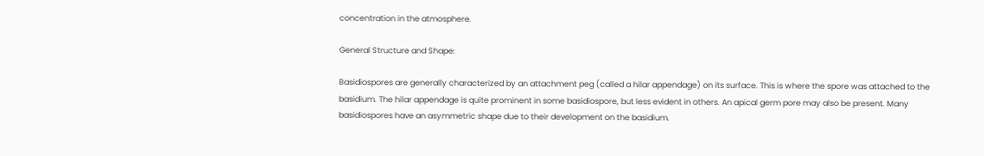concentration in the atmosphere.

General Structure and Shape:

Basidiospores are generally characterized by an attachment peg (called a hilar appendage) on its surface. This is where the spore was attached to the basidium. The hilar appendage is quite prominent in some basidiospore, but less evident in others. An apical germ pore may also be present. Many basidiospores have an asymmetric shape due to their development on the basidium.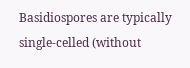Basidiospores are typically single-celled (without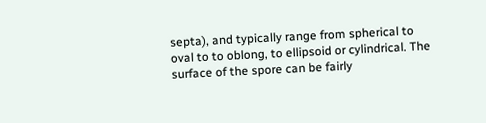septa), and typically range from spherical to oval to to oblong, to ellipsoid or cylindrical. The surface of the spore can be fairly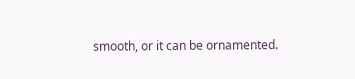smooth, or it can be ornamented.